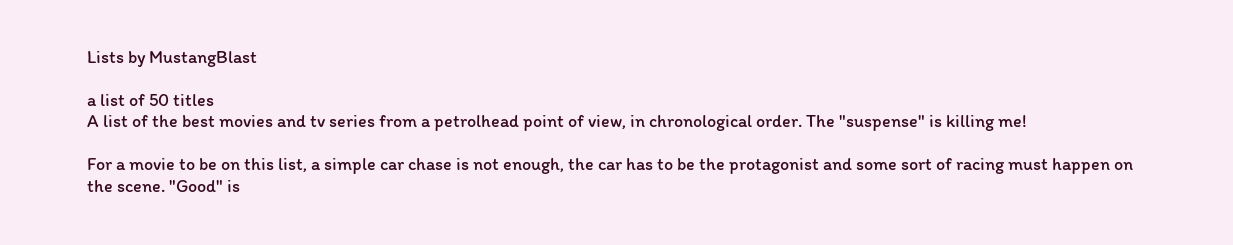Lists by MustangBlast

a list of 50 titles
A list of the best movies and tv series from a petrolhead point of view, in chronological order. The "suspense" is killing me!

For a movie to be on this list, a simple car chase is not enough, the car has to be the protagonist and some sort of racing must happen on the scene. "Good" is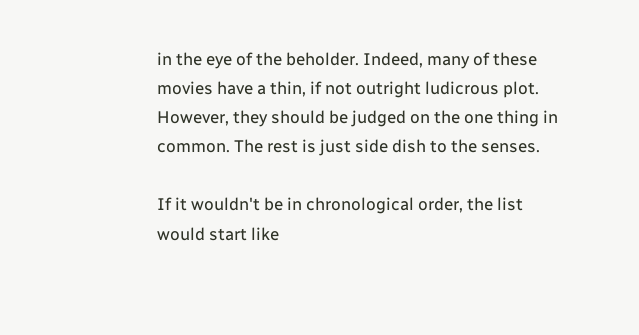in the eye of the beholder. Indeed, many of these movies have a thin, if not outright ludicrous plot. However, they should be judged on the one thing in common. The rest is just side dish to the senses.

If it wouldn't be in chronological order, the list would start like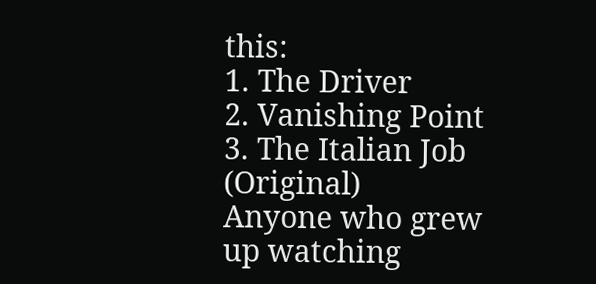this:
1. The Driver
2. Vanishing Point
3. The Italian Job (Original)
Anyone who grew up watching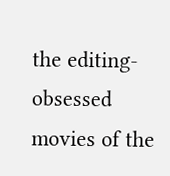the editing-obsessed movies of the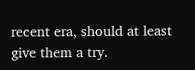recent era, should at least give them a try.